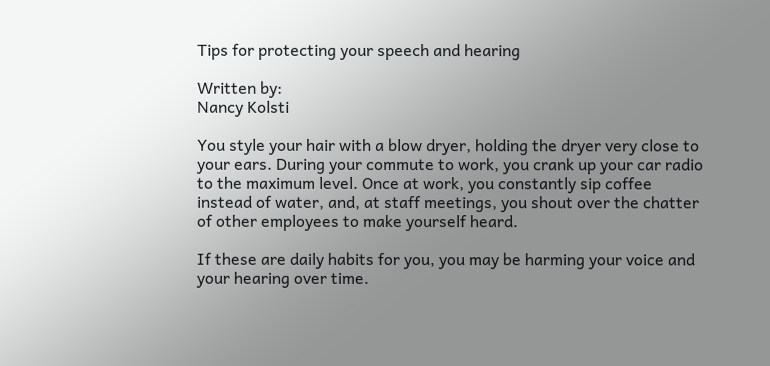Tips for protecting your speech and hearing

Written by:
Nancy Kolsti

You style your hair with a blow dryer, holding the dryer very close to your ears. During your commute to work, you crank up your car radio to the maximum level. Once at work, you constantly sip coffee instead of water, and, at staff meetings, you shout over the chatter of other employees to make yourself heard.

If these are daily habits for you, you may be harming your voice and your hearing over time.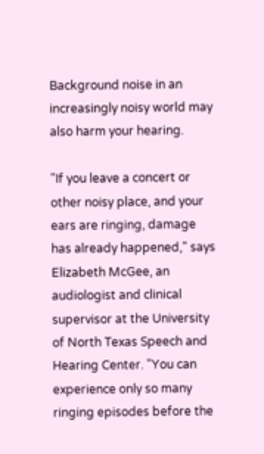Background noise in an increasingly noisy world may also harm your hearing.

"If you leave a concert or other noisy place, and your ears are ringing, damage has already happened," says Elizabeth McGee, an audiologist and clinical supervisor at the University of North Texas Speech and Hearing Center. "You can experience only so many ringing episodes before the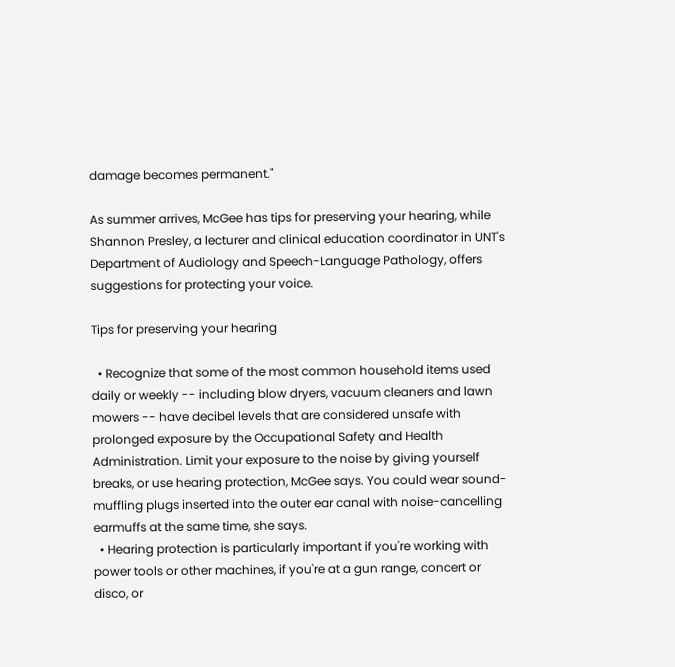damage becomes permanent."

As summer arrives, McGee has tips for preserving your hearing, while Shannon Presley, a lecturer and clinical education coordinator in UNT's Department of Audiology and Speech-Language Pathology, offers suggestions for protecting your voice.

Tips for preserving your hearing

  • Recognize that some of the most common household items used daily or weekly -- including blow dryers, vacuum cleaners and lawn mowers -- have decibel levels that are considered unsafe with prolonged exposure by the Occupational Safety and Health Administration. Limit your exposure to the noise by giving yourself breaks, or use hearing protection, McGee says. You could wear sound-muffling plugs inserted into the outer ear canal with noise-cancelling earmuffs at the same time, she says.
  • Hearing protection is particularly important if you're working with power tools or other machines, if you're at a gun range, concert or disco, or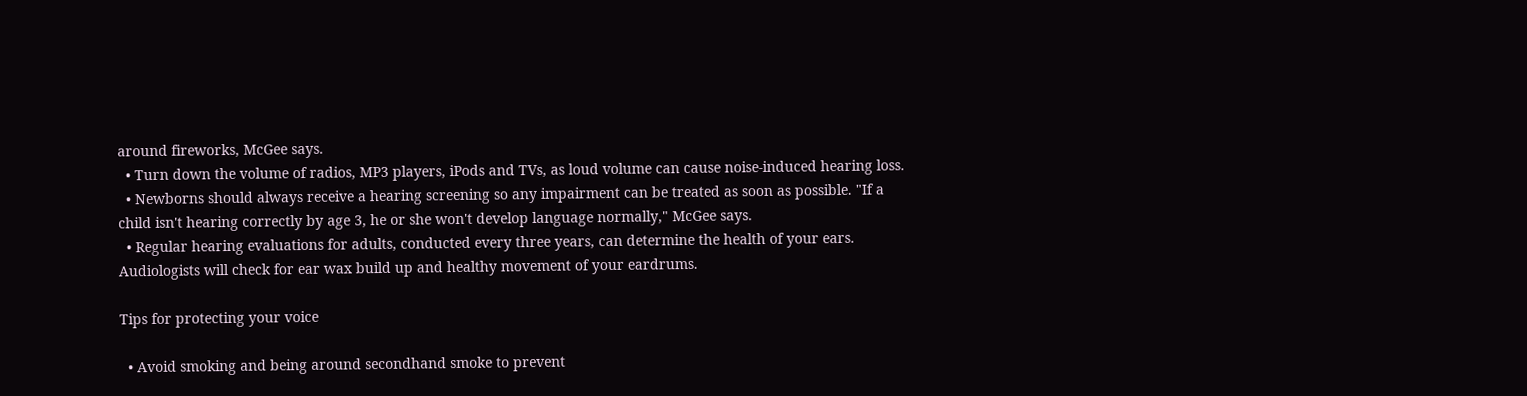around fireworks, McGee says.
  • Turn down the volume of radios, MP3 players, iPods and TVs, as loud volume can cause noise-induced hearing loss.
  • Newborns should always receive a hearing screening so any impairment can be treated as soon as possible. "If a child isn't hearing correctly by age 3, he or she won't develop language normally," McGee says.
  • Regular hearing evaluations for adults, conducted every three years, can determine the health of your ears. Audiologists will check for ear wax build up and healthy movement of your eardrums.

Tips for protecting your voice

  • Avoid smoking and being around secondhand smoke to prevent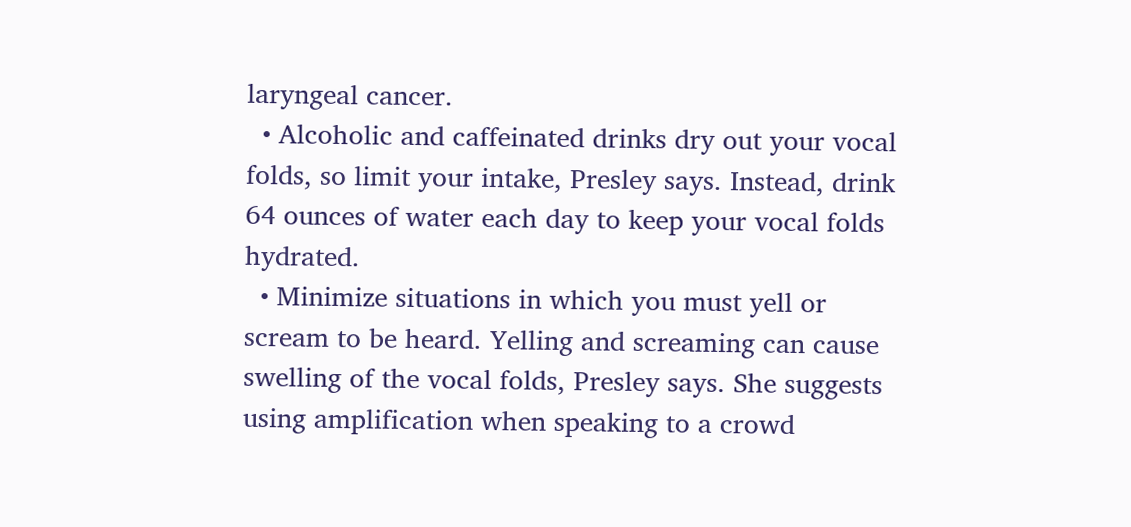laryngeal cancer.
  • Alcoholic and caffeinated drinks dry out your vocal folds, so limit your intake, Presley says. Instead, drink 64 ounces of water each day to keep your vocal folds hydrated.
  • Minimize situations in which you must yell or scream to be heard. Yelling and screaming can cause swelling of the vocal folds, Presley says. She suggests using amplification when speaking to a crowd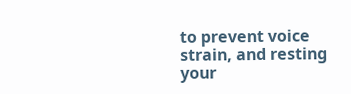to prevent voice strain, and resting your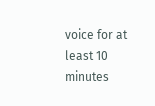voice for at least 10 minutes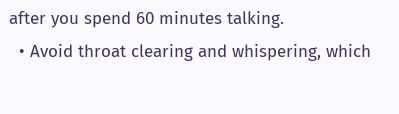after you spend 60 minutes talking.
  • Avoid throat clearing and whispering, which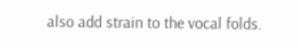also add strain to the vocal folds.